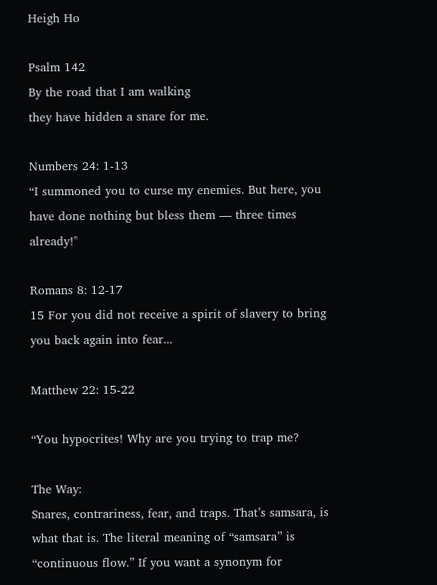Heigh Ho

Psalm 142
By the road that I am walking
they have hidden a snare for me.

Numbers 24: 1-13
“I summoned you to curse my enemies. But here, you have done nothing but bless them — three times already!"

Romans 8: 12-17
15 For you did not receive a spirit of slavery to bring you back again into fear...

Matthew 22: 15-22

“You hypocrites! Why are you trying to trap me?

The Way:
Snares, contrariness, fear, and traps. That’s samsara, is what that is. The literal meaning of “samsara” is “continuous flow.” If you want a synonym for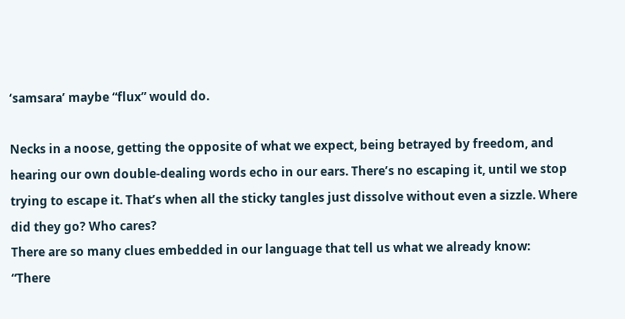‘samsara’ maybe “flux” would do.

Necks in a noose, getting the opposite of what we expect, being betrayed by freedom, and hearing our own double-dealing words echo in our ears. There’s no escaping it, until we stop trying to escape it. That’s when all the sticky tangles just dissolve without even a sizzle. Where did they go? Who cares?
There are so many clues embedded in our language that tell us what we already know:
“There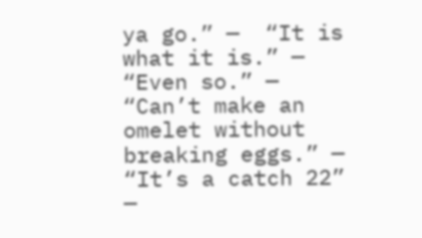ya go.” —  “It is what it is.” — “Even so.” — “Can’t make an omelet without breaking eggs.” — “It’s a catch 22” —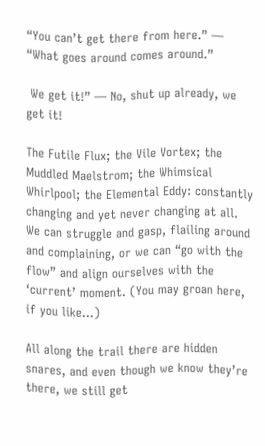“You can’t get there from here.” — “What goes around comes around.”

 We get it!” — No, shut up already, we get it!

The Futile Flux; the Vile Vortex; the Muddled Maelstrom; the Whimsical Whirlpool; the Elemental Eddy: constantly changing and yet never changing at all. We can struggle and gasp, flailing around and complaining, or we can “go with the flow” and align ourselves with the ‘current’ moment. (You may groan here, if you like…)

All along the trail there are hidden snares, and even though we know they’re there, we still get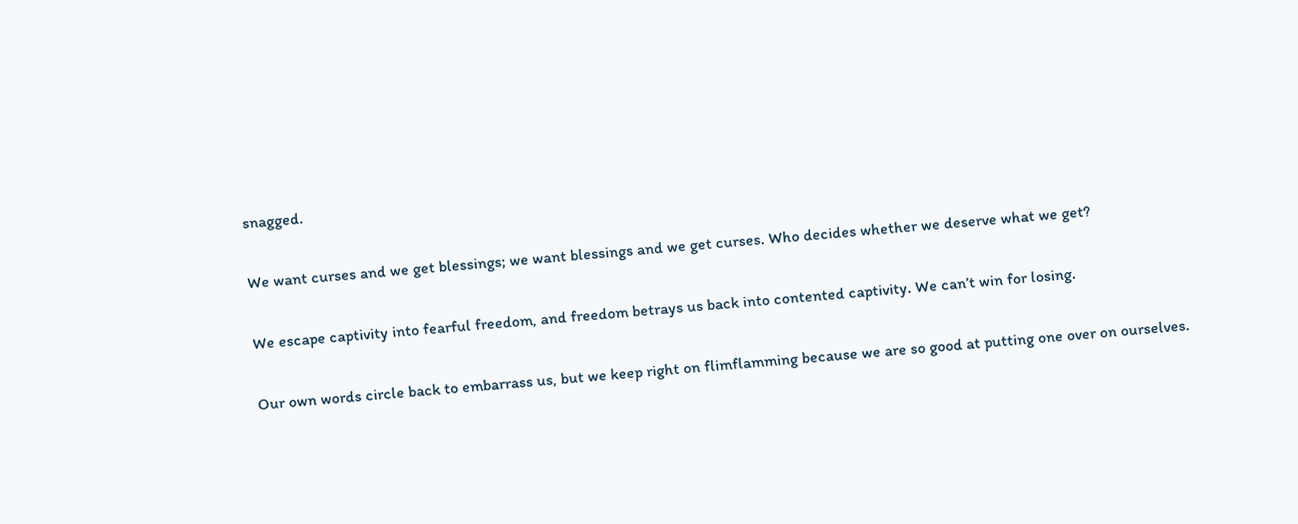snagged.

We want curses and we get blessings; we want blessings and we get curses. Who decides whether we deserve what we get?

We escape captivity into fearful freedom, and freedom betrays us back into contented captivity. We can’t win for losing.

Our own words circle back to embarrass us, but we keep right on flimflamming because we are so good at putting one over on ourselves.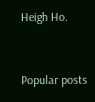Heigh Ho.


Popular posts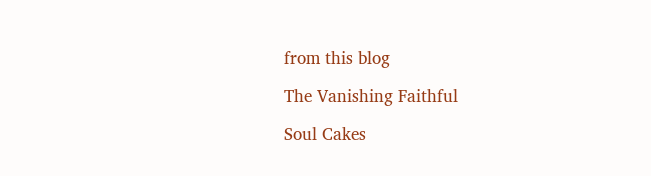from this blog

The Vanishing Faithful

Soul Cakes